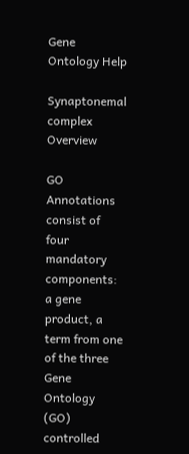Gene Ontology Help

Synaptonemal complex Overview

GO Annotations consist of four mandatory components: a gene product, a term from one of the three Gene Ontology (GO) controlled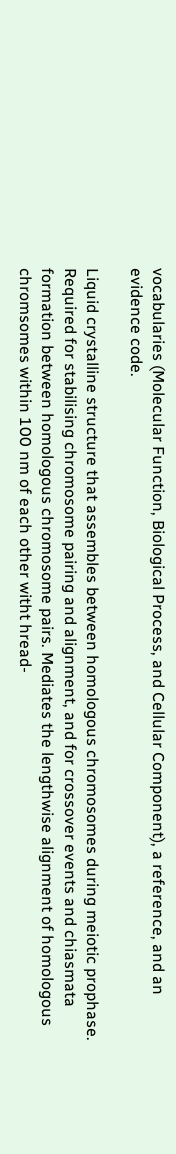vocabularies (Molecular Function, Biological Process, and Cellular Component), a reference, and an evidence code.

Liquid crystalline structure that assembles between homologous chromosomes during meiotic prophase. Required for stabilising chromosome pairing and alignment, and for crossover events and chiasmata formation between homologous chromosome pairs. Mediates the lengthwise alignment of homologous chromsomes within 100 nm of each other witht hread-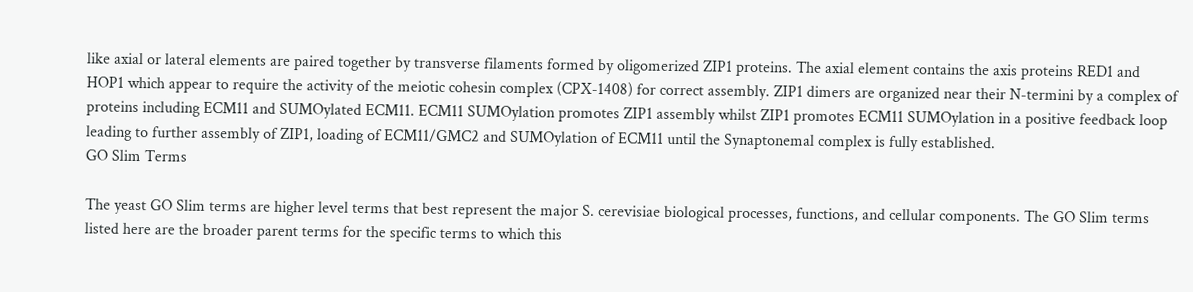like axial or lateral elements are paired together by transverse filaments formed by oligomerized ZIP1 proteins. The axial element contains the axis proteins RED1 and HOP1 which appear to require the activity of the meiotic cohesin complex (CPX-1408) for correct assembly. ZIP1 dimers are organized near their N-termini by a complex of proteins including ECM11 and SUMOylated ECM11. ECM11 SUMOylation promotes ZIP1 assembly whilst ZIP1 promotes ECM11 SUMOylation in a positive feedback loop leading to further assembly of ZIP1, loading of ECM11/GMC2 and SUMOylation of ECM11 until the Synaptonemal complex is fully established.
GO Slim Terms

The yeast GO Slim terms are higher level terms that best represent the major S. cerevisiae biological processes, functions, and cellular components. The GO Slim terms listed here are the broader parent terms for the specific terms to which this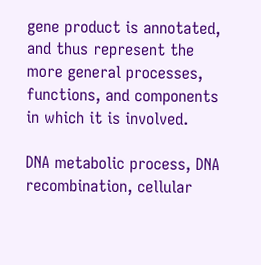gene product is annotated, and thus represent the more general processes, functions, and components in which it is involved.

DNA metabolic process, DNA recombination, cellular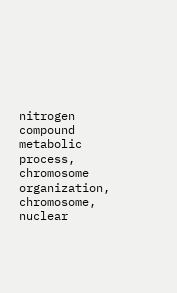nitrogen compound metabolic process, chromosome organization, chromosome, nuclear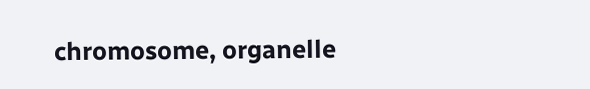chromosome, organelle